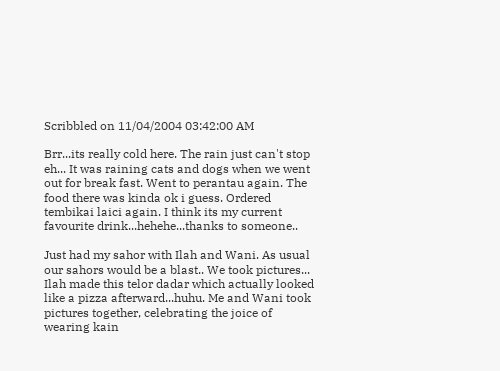Scribbled on 11/04/2004 03:42:00 AM

Brr...its really cold here. The rain just can't stop eh... It was raining cats and dogs when we went out for break fast. Went to perantau again. The food there was kinda ok i guess. Ordered tembikai laici again. I think its my current favourite drink...hehehe...thanks to someone..

Just had my sahor with Ilah and Wani. As usual our sahors would be a blast.. We took pictures... Ilah made this telor dadar which actually looked like a pizza afterward...huhu. Me and Wani took pictures together, celebrating the joice of wearing kain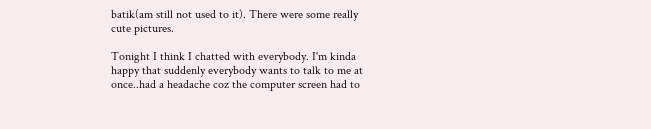batik(am still not used to it). There were some really cute pictures.

Tonight I think I chatted with everybody. I'm kinda happy that suddenly everybody wants to talk to me at once..had a headache coz the computer screen had to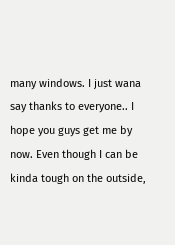many windows. I just wana say thanks to everyone.. I hope you guys get me by now. Even though I can be kinda tough on the outside,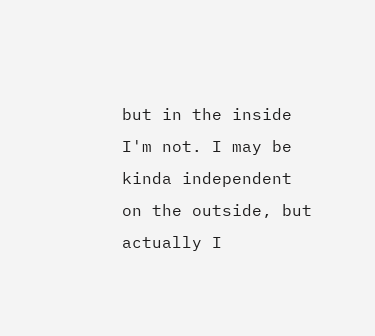but in the inside I'm not. I may be kinda independent on the outside, but actually I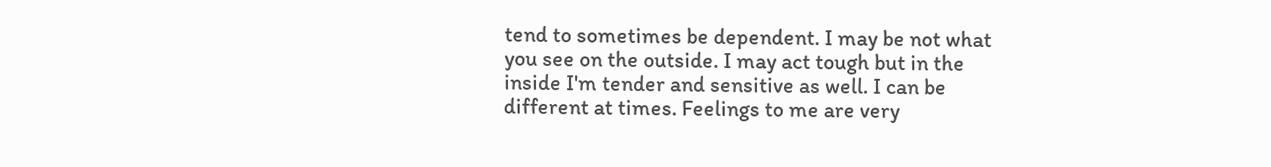tend to sometimes be dependent. I may be not what you see on the outside. I may act tough but in the inside I'm tender and sensitive as well. I can be different at times. Feelings to me are very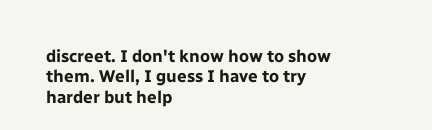discreet. I don't know how to show them. Well, I guess I have to try harder but help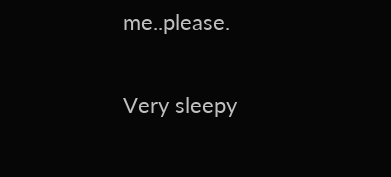me..please.

Very sleepy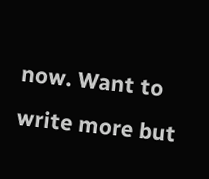now. Want to write more but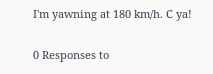I'm yawning at 180 km/h. C ya!

0 Responses to